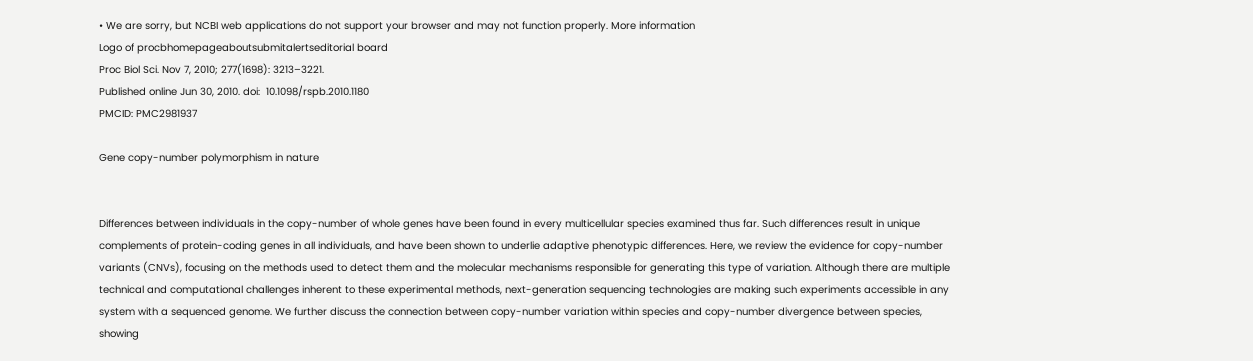• We are sorry, but NCBI web applications do not support your browser and may not function properly. More information
Logo of procbhomepageaboutsubmitalertseditorial board
Proc Biol Sci. Nov 7, 2010; 277(1698): 3213–3221.
Published online Jun 30, 2010. doi:  10.1098/rspb.2010.1180
PMCID: PMC2981937

Gene copy-number polymorphism in nature


Differences between individuals in the copy-number of whole genes have been found in every multicellular species examined thus far. Such differences result in unique complements of protein-coding genes in all individuals, and have been shown to underlie adaptive phenotypic differences. Here, we review the evidence for copy-number variants (CNVs), focusing on the methods used to detect them and the molecular mechanisms responsible for generating this type of variation. Although there are multiple technical and computational challenges inherent to these experimental methods, next-generation sequencing technologies are making such experiments accessible in any system with a sequenced genome. We further discuss the connection between copy-number variation within species and copy-number divergence between species, showing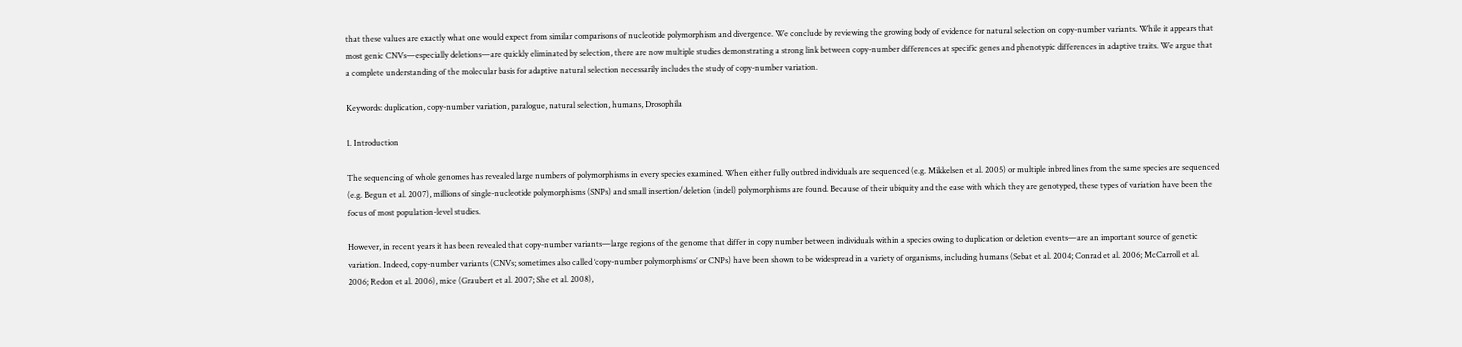that these values are exactly what one would expect from similar comparisons of nucleotide polymorphism and divergence. We conclude by reviewing the growing body of evidence for natural selection on copy-number variants. While it appears that most genic CNVs—especially deletions—are quickly eliminated by selection, there are now multiple studies demonstrating a strong link between copy-number differences at specific genes and phenotypic differences in adaptive traits. We argue that a complete understanding of the molecular basis for adaptive natural selection necessarily includes the study of copy-number variation.

Keywords: duplication, copy-number variation, paralogue, natural selection, humans, Drosophila

1. Introduction

The sequencing of whole genomes has revealed large numbers of polymorphisms in every species examined. When either fully outbred individuals are sequenced (e.g. Mikkelsen et al. 2005) or multiple inbred lines from the same species are sequenced (e.g. Begun et al. 2007), millions of single-nucleotide polymorphisms (SNPs) and small insertion/deletion (indel) polymorphisms are found. Because of their ubiquity and the ease with which they are genotyped, these types of variation have been the focus of most population-level studies.

However, in recent years it has been revealed that copy-number variants—large regions of the genome that differ in copy number between individuals within a species owing to duplication or deletion events—are an important source of genetic variation. Indeed, copy-number variants (CNVs; sometimes also called ‘copy-number polymorphisms’ or CNPs) have been shown to be widespread in a variety of organisms, including humans (Sebat et al. 2004; Conrad et al. 2006; McCarroll et al. 2006; Redon et al. 2006), mice (Graubert et al. 2007; She et al. 2008),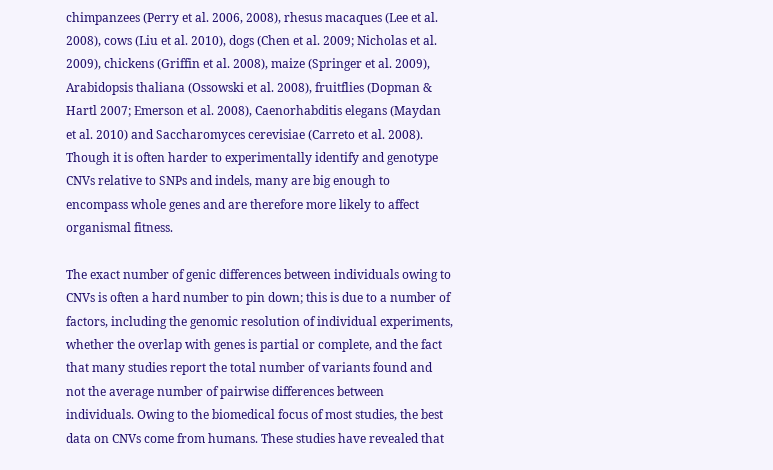chimpanzees (Perry et al. 2006, 2008), rhesus macaques (Lee et al. 2008), cows (Liu et al. 2010), dogs (Chen et al. 2009; Nicholas et al. 2009), chickens (Griffin et al. 2008), maize (Springer et al. 2009), Arabidopsis thaliana (Ossowski et al. 2008), fruitflies (Dopman & Hartl 2007; Emerson et al. 2008), Caenorhabditis elegans (Maydan et al. 2010) and Saccharomyces cerevisiae (Carreto et al. 2008). Though it is often harder to experimentally identify and genotype CNVs relative to SNPs and indels, many are big enough to encompass whole genes and are therefore more likely to affect organismal fitness.

The exact number of genic differences between individuals owing to CNVs is often a hard number to pin down; this is due to a number of factors, including the genomic resolution of individual experiments, whether the overlap with genes is partial or complete, and the fact that many studies report the total number of variants found and not the average number of pairwise differences between individuals. Owing to the biomedical focus of most studies, the best data on CNVs come from humans. These studies have revealed that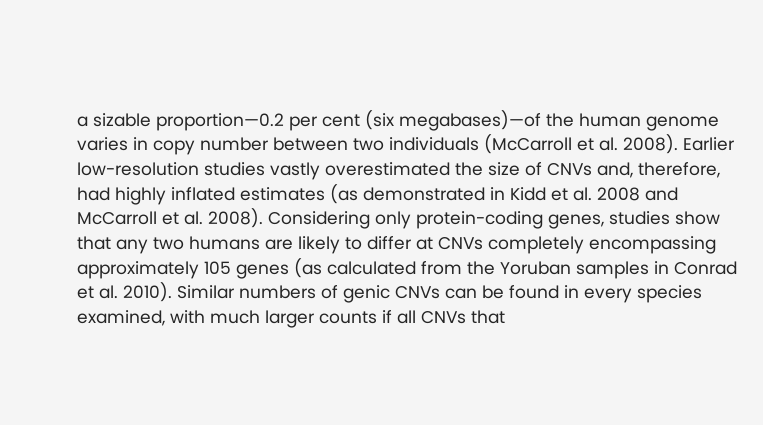a sizable proportion—0.2 per cent (six megabases)—of the human genome varies in copy number between two individuals (McCarroll et al. 2008). Earlier low-resolution studies vastly overestimated the size of CNVs and, therefore, had highly inflated estimates (as demonstrated in Kidd et al. 2008 and McCarroll et al. 2008). Considering only protein-coding genes, studies show that any two humans are likely to differ at CNVs completely encompassing approximately 105 genes (as calculated from the Yoruban samples in Conrad et al. 2010). Similar numbers of genic CNVs can be found in every species examined, with much larger counts if all CNVs that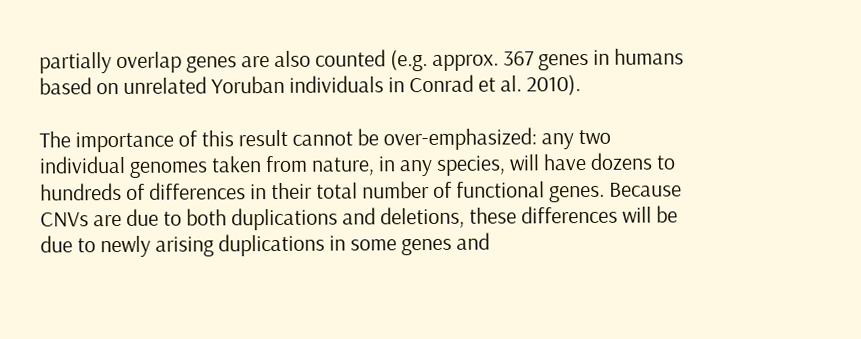partially overlap genes are also counted (e.g. approx. 367 genes in humans based on unrelated Yoruban individuals in Conrad et al. 2010).

The importance of this result cannot be over-emphasized: any two individual genomes taken from nature, in any species, will have dozens to hundreds of differences in their total number of functional genes. Because CNVs are due to both duplications and deletions, these differences will be due to newly arising duplications in some genes and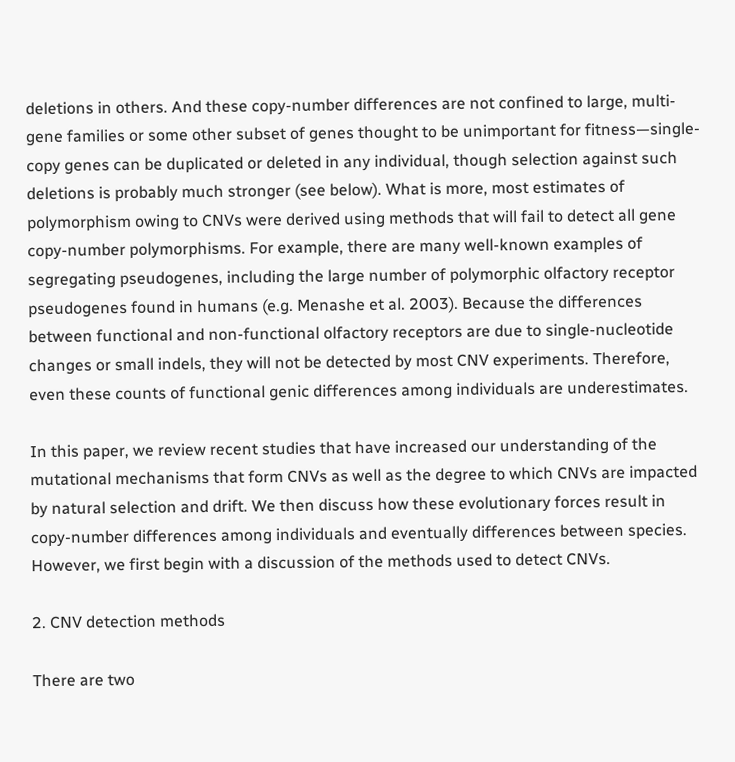deletions in others. And these copy-number differences are not confined to large, multi-gene families or some other subset of genes thought to be unimportant for fitness—single-copy genes can be duplicated or deleted in any individual, though selection against such deletions is probably much stronger (see below). What is more, most estimates of polymorphism owing to CNVs were derived using methods that will fail to detect all gene copy-number polymorphisms. For example, there are many well-known examples of segregating pseudogenes, including the large number of polymorphic olfactory receptor pseudogenes found in humans (e.g. Menashe et al. 2003). Because the differences between functional and non-functional olfactory receptors are due to single-nucleotide changes or small indels, they will not be detected by most CNV experiments. Therefore, even these counts of functional genic differences among individuals are underestimates.

In this paper, we review recent studies that have increased our understanding of the mutational mechanisms that form CNVs as well as the degree to which CNVs are impacted by natural selection and drift. We then discuss how these evolutionary forces result in copy-number differences among individuals and eventually differences between species. However, we first begin with a discussion of the methods used to detect CNVs.

2. CNV detection methods

There are two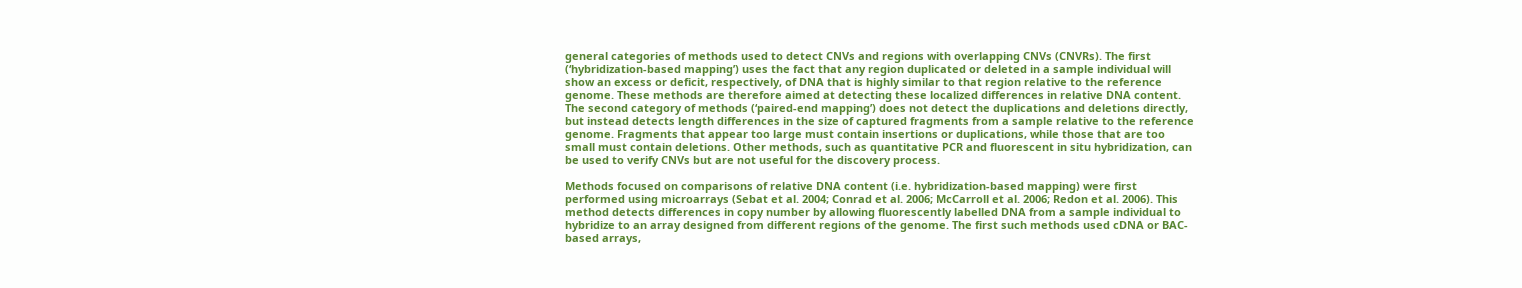general categories of methods used to detect CNVs and regions with overlapping CNVs (CNVRs). The first (‘hybridization-based mapping’) uses the fact that any region duplicated or deleted in a sample individual will show an excess or deficit, respectively, of DNA that is highly similar to that region relative to the reference genome. These methods are therefore aimed at detecting these localized differences in relative DNA content. The second category of methods (‘paired-end mapping’) does not detect the duplications and deletions directly, but instead detects length differences in the size of captured fragments from a sample relative to the reference genome. Fragments that appear too large must contain insertions or duplications, while those that are too small must contain deletions. Other methods, such as quantitative PCR and fluorescent in situ hybridization, can be used to verify CNVs but are not useful for the discovery process.

Methods focused on comparisons of relative DNA content (i.e. hybridization-based mapping) were first performed using microarrays (Sebat et al. 2004; Conrad et al. 2006; McCarroll et al. 2006; Redon et al. 2006). This method detects differences in copy number by allowing fluorescently labelled DNA from a sample individual to hybridize to an array designed from different regions of the genome. The first such methods used cDNA or BAC-based arrays,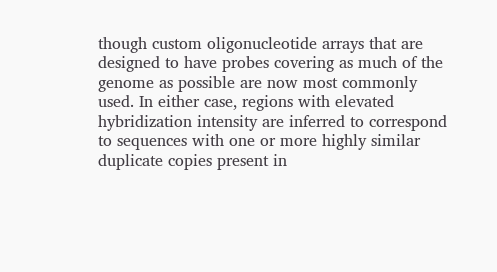though custom oligonucleotide arrays that are designed to have probes covering as much of the genome as possible are now most commonly used. In either case, regions with elevated hybridization intensity are inferred to correspond to sequences with one or more highly similar duplicate copies present in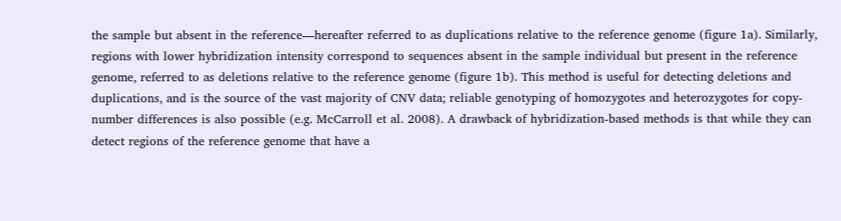the sample but absent in the reference—hereafter referred to as duplications relative to the reference genome (figure 1a). Similarly, regions with lower hybridization intensity correspond to sequences absent in the sample individual but present in the reference genome, referred to as deletions relative to the reference genome (figure 1b). This method is useful for detecting deletions and duplications, and is the source of the vast majority of CNV data; reliable genotyping of homozygotes and heterozygotes for copy-number differences is also possible (e.g. McCarroll et al. 2008). A drawback of hybridization-based methods is that while they can detect regions of the reference genome that have a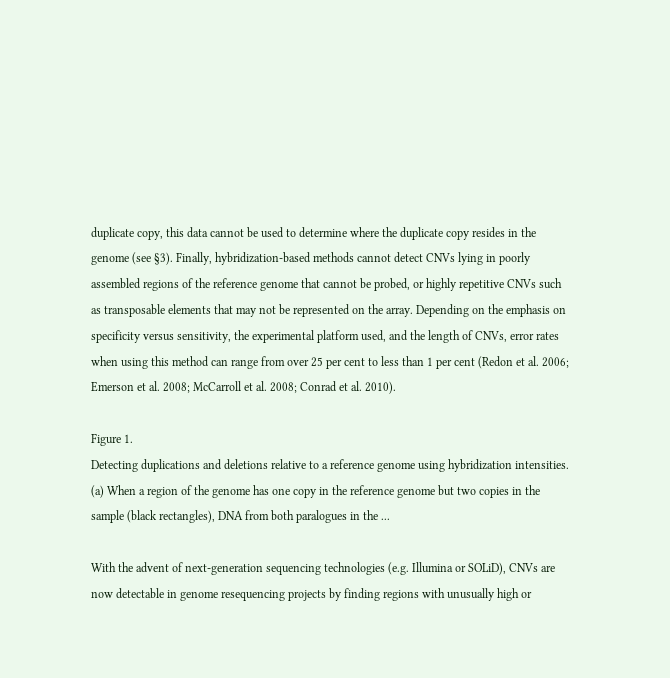duplicate copy, this data cannot be used to determine where the duplicate copy resides in the genome (see §3). Finally, hybridization-based methods cannot detect CNVs lying in poorly assembled regions of the reference genome that cannot be probed, or highly repetitive CNVs such as transposable elements that may not be represented on the array. Depending on the emphasis on specificity versus sensitivity, the experimental platform used, and the length of CNVs, error rates when using this method can range from over 25 per cent to less than 1 per cent (Redon et al. 2006; Emerson et al. 2008; McCarroll et al. 2008; Conrad et al. 2010).

Figure 1.
Detecting duplications and deletions relative to a reference genome using hybridization intensities. (a) When a region of the genome has one copy in the reference genome but two copies in the sample (black rectangles), DNA from both paralogues in the ...

With the advent of next-generation sequencing technologies (e.g. Illumina or SOLiD), CNVs are now detectable in genome resequencing projects by finding regions with unusually high or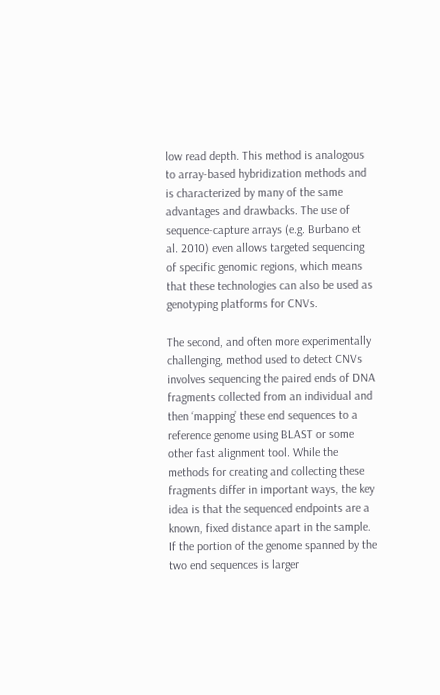low read depth. This method is analogous to array-based hybridization methods and is characterized by many of the same advantages and drawbacks. The use of sequence-capture arrays (e.g. Burbano et al. 2010) even allows targeted sequencing of specific genomic regions, which means that these technologies can also be used as genotyping platforms for CNVs.

The second, and often more experimentally challenging, method used to detect CNVs involves sequencing the paired ends of DNA fragments collected from an individual and then ‘mapping’ these end sequences to a reference genome using BLAST or some other fast alignment tool. While the methods for creating and collecting these fragments differ in important ways, the key idea is that the sequenced endpoints are a known, fixed distance apart in the sample. If the portion of the genome spanned by the two end sequences is larger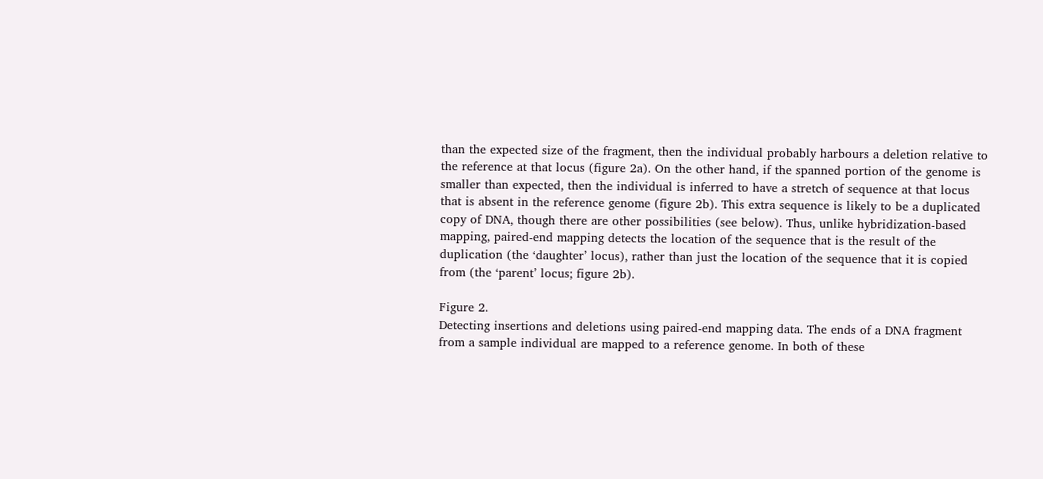than the expected size of the fragment, then the individual probably harbours a deletion relative to the reference at that locus (figure 2a). On the other hand, if the spanned portion of the genome is smaller than expected, then the individual is inferred to have a stretch of sequence at that locus that is absent in the reference genome (figure 2b). This extra sequence is likely to be a duplicated copy of DNA, though there are other possibilities (see below). Thus, unlike hybridization-based mapping, paired-end mapping detects the location of the sequence that is the result of the duplication (the ‘daughter’ locus), rather than just the location of the sequence that it is copied from (the ‘parent’ locus; figure 2b).

Figure 2.
Detecting insertions and deletions using paired-end mapping data. The ends of a DNA fragment from a sample individual are mapped to a reference genome. In both of these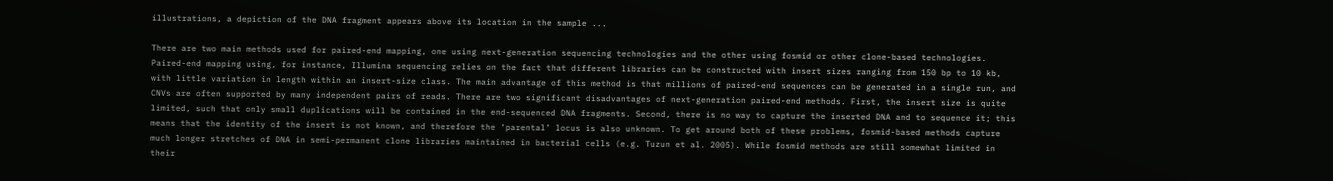illustrations, a depiction of the DNA fragment appears above its location in the sample ...

There are two main methods used for paired-end mapping, one using next-generation sequencing technologies and the other using fosmid or other clone-based technologies. Paired-end mapping using, for instance, Illumina sequencing relies on the fact that different libraries can be constructed with insert sizes ranging from 150 bp to 10 kb, with little variation in length within an insert-size class. The main advantage of this method is that millions of paired-end sequences can be generated in a single run, and CNVs are often supported by many independent pairs of reads. There are two significant disadvantages of next-generation paired-end methods. First, the insert size is quite limited, such that only small duplications will be contained in the end-sequenced DNA fragments. Second, there is no way to capture the inserted DNA and to sequence it; this means that the identity of the insert is not known, and therefore the ‘parental’ locus is also unknown. To get around both of these problems, fosmid-based methods capture much longer stretches of DNA in semi-permanent clone libraries maintained in bacterial cells (e.g. Tuzun et al. 2005). While fosmid methods are still somewhat limited in their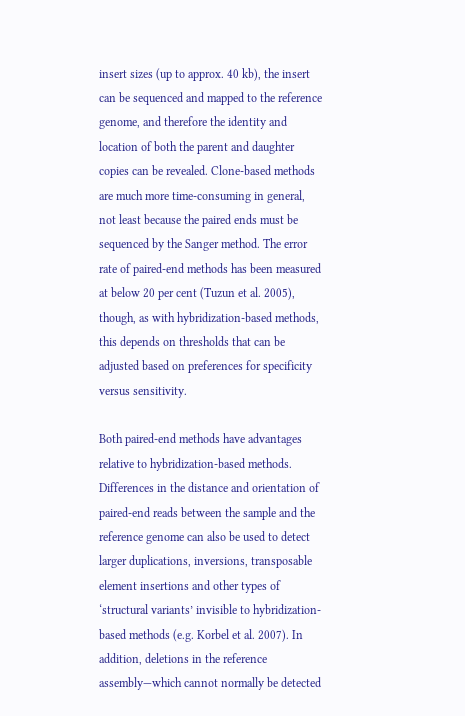insert sizes (up to approx. 40 kb), the insert can be sequenced and mapped to the reference genome, and therefore the identity and location of both the parent and daughter copies can be revealed. Clone-based methods are much more time-consuming in general, not least because the paired ends must be sequenced by the Sanger method. The error rate of paired-end methods has been measured at below 20 per cent (Tuzun et al. 2005), though, as with hybridization-based methods, this depends on thresholds that can be adjusted based on preferences for specificity versus sensitivity.

Both paired-end methods have advantages relative to hybridization-based methods. Differences in the distance and orientation of paired-end reads between the sample and the reference genome can also be used to detect larger duplications, inversions, transposable element insertions and other types of ‘structural variants’ invisible to hybridization-based methods (e.g. Korbel et al. 2007). In addition, deletions in the reference assembly—which cannot normally be detected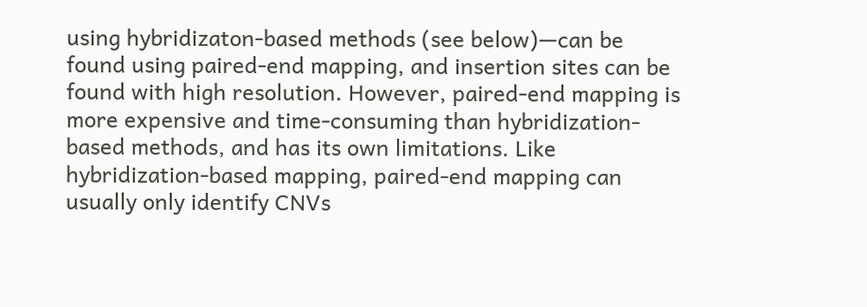using hybridizaton-based methods (see below)—can be found using paired-end mapping, and insertion sites can be found with high resolution. However, paired-end mapping is more expensive and time-consuming than hybridization-based methods, and has its own limitations. Like hybridization-based mapping, paired-end mapping can usually only identify CNVs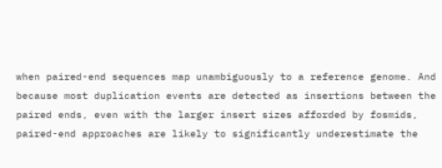when paired-end sequences map unambiguously to a reference genome. And because most duplication events are detected as insertions between the paired ends, even with the larger insert sizes afforded by fosmids, paired-end approaches are likely to significantly underestimate the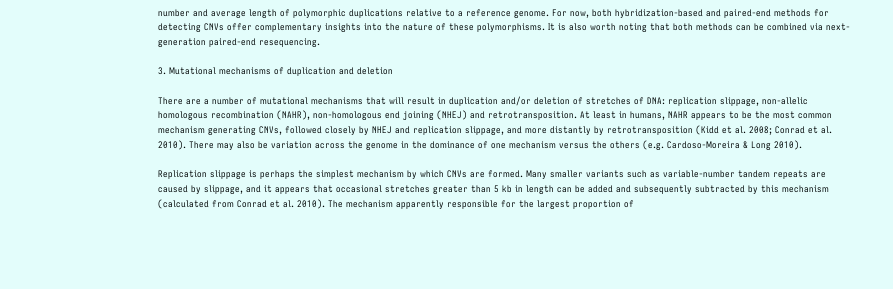number and average length of polymorphic duplications relative to a reference genome. For now, both hybridization-based and paired-end methods for detecting CNVs offer complementary insights into the nature of these polymorphisms. It is also worth noting that both methods can be combined via next-generation paired-end resequencing.

3. Mutational mechanisms of duplication and deletion

There are a number of mutational mechanisms that will result in duplication and/or deletion of stretches of DNA: replication slippage, non-allelic homologous recombination (NAHR), non-homologous end joining (NHEJ) and retrotransposition. At least in humans, NAHR appears to be the most common mechanism generating CNVs, followed closely by NHEJ and replication slippage, and more distantly by retrotransposition (Kidd et al. 2008; Conrad et al. 2010). There may also be variation across the genome in the dominance of one mechanism versus the others (e.g. Cardoso-Moreira & Long 2010).

Replication slippage is perhaps the simplest mechanism by which CNVs are formed. Many smaller variants such as variable-number tandem repeats are caused by slippage, and it appears that occasional stretches greater than 5 kb in length can be added and subsequently subtracted by this mechanism (calculated from Conrad et al. 2010). The mechanism apparently responsible for the largest proportion of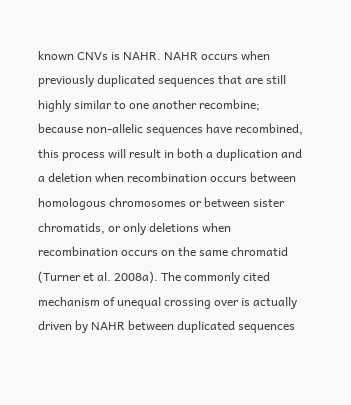known CNVs is NAHR. NAHR occurs when previously duplicated sequences that are still highly similar to one another recombine; because non-allelic sequences have recombined, this process will result in both a duplication and a deletion when recombination occurs between homologous chromosomes or between sister chromatids, or only deletions when recombination occurs on the same chromatid (Turner et al. 2008a). The commonly cited mechanism of unequal crossing over is actually driven by NAHR between duplicated sequences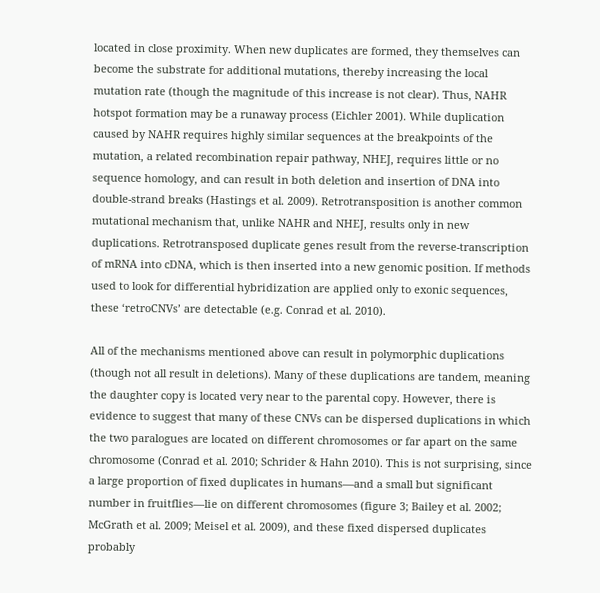located in close proximity. When new duplicates are formed, they themselves can become the substrate for additional mutations, thereby increasing the local mutation rate (though the magnitude of this increase is not clear). Thus, NAHR hotspot formation may be a runaway process (Eichler 2001). While duplication caused by NAHR requires highly similar sequences at the breakpoints of the mutation, a related recombination repair pathway, NHEJ, requires little or no sequence homology, and can result in both deletion and insertion of DNA into double-strand breaks (Hastings et al. 2009). Retrotransposition is another common mutational mechanism that, unlike NAHR and NHEJ, results only in new duplications. Retrotransposed duplicate genes result from the reverse-transcription of mRNA into cDNA, which is then inserted into a new genomic position. If methods used to look for differential hybridization are applied only to exonic sequences, these ‘retroCNVs’ are detectable (e.g. Conrad et al. 2010).

All of the mechanisms mentioned above can result in polymorphic duplications (though not all result in deletions). Many of these duplications are tandem, meaning the daughter copy is located very near to the parental copy. However, there is evidence to suggest that many of these CNVs can be dispersed duplications in which the two paralogues are located on different chromosomes or far apart on the same chromosome (Conrad et al. 2010; Schrider & Hahn 2010). This is not surprising, since a large proportion of fixed duplicates in humans—and a small but significant number in fruitflies—lie on different chromosomes (figure 3; Bailey et al. 2002; McGrath et al. 2009; Meisel et al. 2009), and these fixed dispersed duplicates probably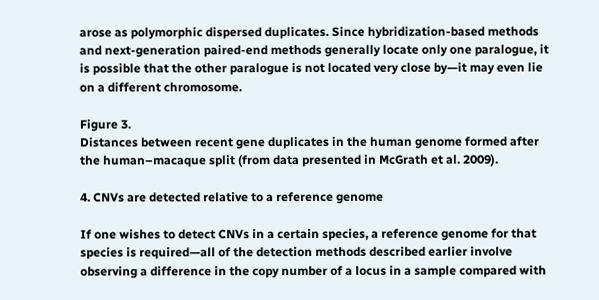arose as polymorphic dispersed duplicates. Since hybridization-based methods and next-generation paired-end methods generally locate only one paralogue, it is possible that the other paralogue is not located very close by—it may even lie on a different chromosome.

Figure 3.
Distances between recent gene duplicates in the human genome formed after the human–macaque split (from data presented in McGrath et al. 2009).

4. CNVs are detected relative to a reference genome

If one wishes to detect CNVs in a certain species, a reference genome for that species is required—all of the detection methods described earlier involve observing a difference in the copy number of a locus in a sample compared with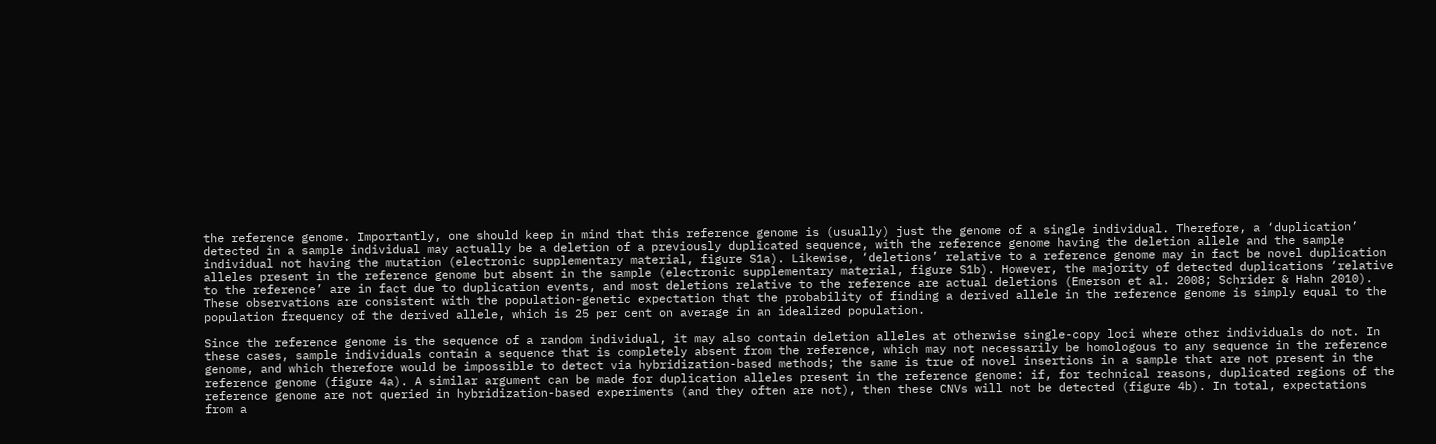the reference genome. Importantly, one should keep in mind that this reference genome is (usually) just the genome of a single individual. Therefore, a ‘duplication’ detected in a sample individual may actually be a deletion of a previously duplicated sequence, with the reference genome having the deletion allele and the sample individual not having the mutation (electronic supplementary material, figure S1a). Likewise, ‘deletions’ relative to a reference genome may in fact be novel duplication alleles present in the reference genome but absent in the sample (electronic supplementary material, figure S1b). However, the majority of detected duplications ‘relative to the reference’ are in fact due to duplication events, and most deletions relative to the reference are actual deletions (Emerson et al. 2008; Schrider & Hahn 2010). These observations are consistent with the population-genetic expectation that the probability of finding a derived allele in the reference genome is simply equal to the population frequency of the derived allele, which is 25 per cent on average in an idealized population.

Since the reference genome is the sequence of a random individual, it may also contain deletion alleles at otherwise single-copy loci where other individuals do not. In these cases, sample individuals contain a sequence that is completely absent from the reference, which may not necessarily be homologous to any sequence in the reference genome, and which therefore would be impossible to detect via hybridization-based methods; the same is true of novel insertions in a sample that are not present in the reference genome (figure 4a). A similar argument can be made for duplication alleles present in the reference genome: if, for technical reasons, duplicated regions of the reference genome are not queried in hybridization-based experiments (and they often are not), then these CNVs will not be detected (figure 4b). In total, expectations from a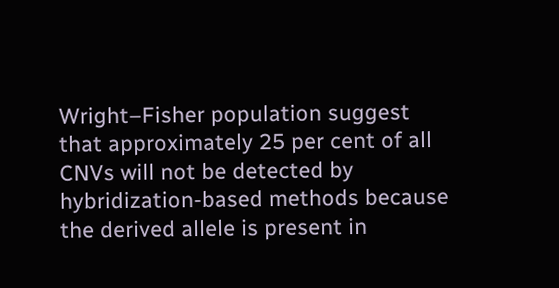Wright–Fisher population suggest that approximately 25 per cent of all CNVs will not be detected by hybridization-based methods because the derived allele is present in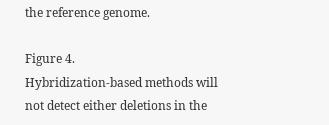the reference genome.

Figure 4.
Hybridization-based methods will not detect either deletions in the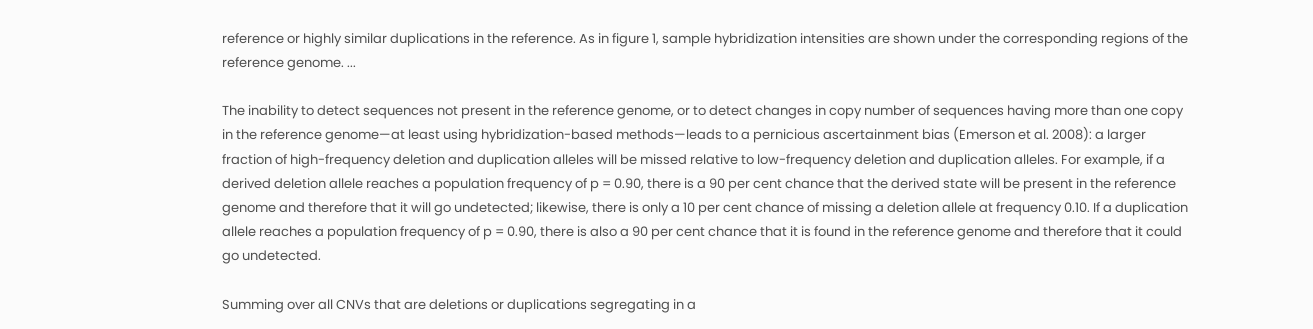reference or highly similar duplications in the reference. As in figure 1, sample hybridization intensities are shown under the corresponding regions of the reference genome. ...

The inability to detect sequences not present in the reference genome, or to detect changes in copy number of sequences having more than one copy in the reference genome—at least using hybridization-based methods—leads to a pernicious ascertainment bias (Emerson et al. 2008): a larger fraction of high-frequency deletion and duplication alleles will be missed relative to low-frequency deletion and duplication alleles. For example, if a derived deletion allele reaches a population frequency of p = 0.90, there is a 90 per cent chance that the derived state will be present in the reference genome and therefore that it will go undetected; likewise, there is only a 10 per cent chance of missing a deletion allele at frequency 0.10. If a duplication allele reaches a population frequency of p = 0.90, there is also a 90 per cent chance that it is found in the reference genome and therefore that it could go undetected.

Summing over all CNVs that are deletions or duplications segregating in a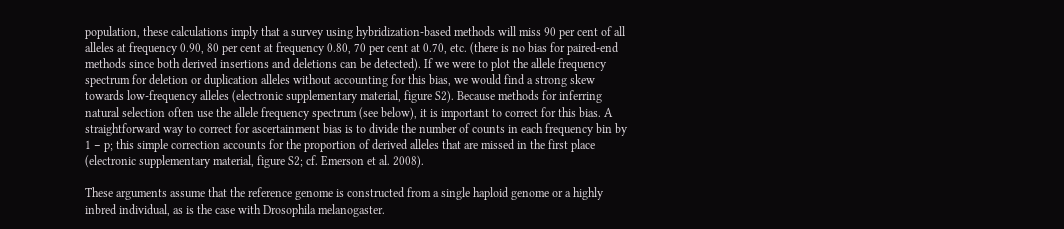population, these calculations imply that a survey using hybridization-based methods will miss 90 per cent of all alleles at frequency 0.90, 80 per cent at frequency 0.80, 70 per cent at 0.70, etc. (there is no bias for paired-end methods since both derived insertions and deletions can be detected). If we were to plot the allele frequency spectrum for deletion or duplication alleles without accounting for this bias, we would find a strong skew towards low-frequency alleles (electronic supplementary material, figure S2). Because methods for inferring natural selection often use the allele frequency spectrum (see below), it is important to correct for this bias. A straightforward way to correct for ascertainment bias is to divide the number of counts in each frequency bin by 1 − p; this simple correction accounts for the proportion of derived alleles that are missed in the first place (electronic supplementary material, figure S2; cf. Emerson et al. 2008).

These arguments assume that the reference genome is constructed from a single haploid genome or a highly inbred individual, as is the case with Drosophila melanogaster.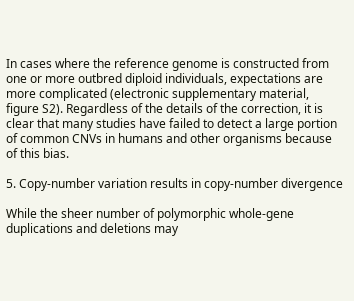In cases where the reference genome is constructed from one or more outbred diploid individuals, expectations are more complicated (electronic supplementary material, figure S2). Regardless of the details of the correction, it is clear that many studies have failed to detect a large portion of common CNVs in humans and other organisms because of this bias.

5. Copy-number variation results in copy-number divergence

While the sheer number of polymorphic whole-gene duplications and deletions may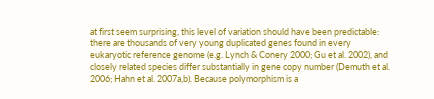at first seem surprising, this level of variation should have been predictable: there are thousands of very young duplicated genes found in every eukaryotic reference genome (e.g. Lynch & Conery 2000; Gu et al. 2002), and closely related species differ substantially in gene copy number (Demuth et al. 2006; Hahn et al. 2007a,b). Because polymorphism is a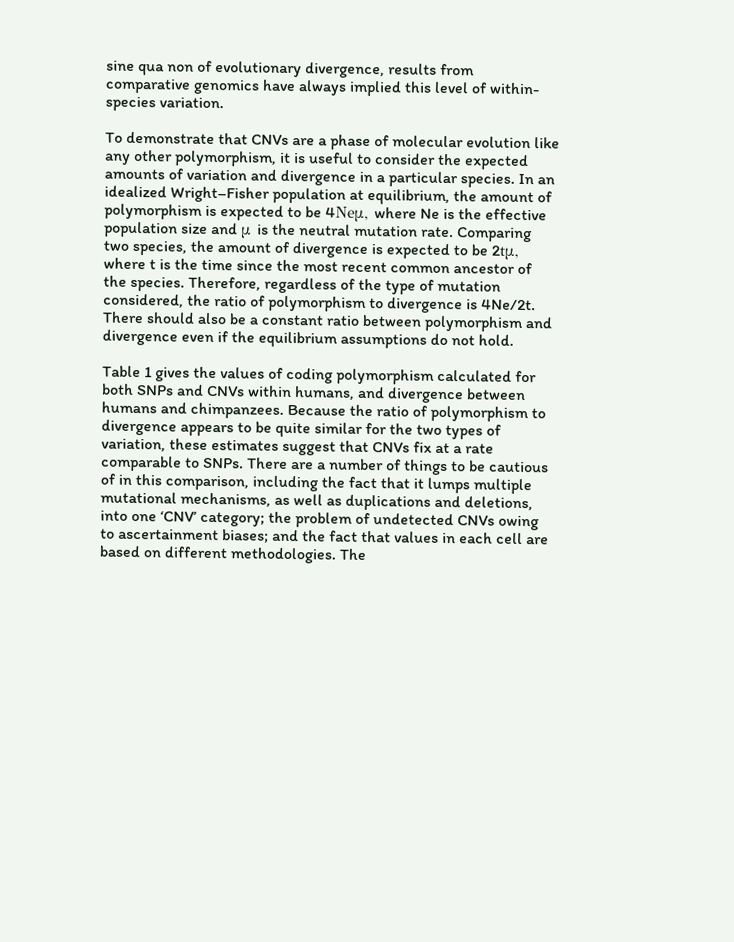sine qua non of evolutionary divergence, results from comparative genomics have always implied this level of within-species variation.

To demonstrate that CNVs are a phase of molecular evolution like any other polymorphism, it is useful to consider the expected amounts of variation and divergence in a particular species. In an idealized Wright–Fisher population at equilibrium, the amount of polymorphism is expected to be 4Neμ, where Ne is the effective population size and μ is the neutral mutation rate. Comparing two species, the amount of divergence is expected to be 2tμ, where t is the time since the most recent common ancestor of the species. Therefore, regardless of the type of mutation considered, the ratio of polymorphism to divergence is 4Ne/2t. There should also be a constant ratio between polymorphism and divergence even if the equilibrium assumptions do not hold.

Table 1 gives the values of coding polymorphism calculated for both SNPs and CNVs within humans, and divergence between humans and chimpanzees. Because the ratio of polymorphism to divergence appears to be quite similar for the two types of variation, these estimates suggest that CNVs fix at a rate comparable to SNPs. There are a number of things to be cautious of in this comparison, including the fact that it lumps multiple mutational mechanisms, as well as duplications and deletions, into one ‘CNV’ category; the problem of undetected CNVs owing to ascertainment biases; and the fact that values in each cell are based on different methodologies. The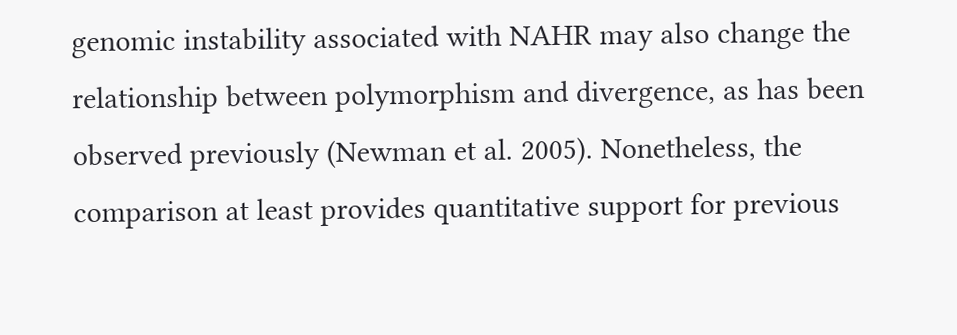genomic instability associated with NAHR may also change the relationship between polymorphism and divergence, as has been observed previously (Newman et al. 2005). Nonetheless, the comparison at least provides quantitative support for previous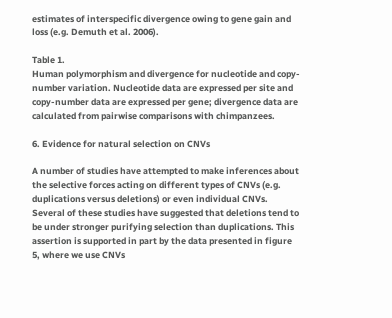estimates of interspecific divergence owing to gene gain and loss (e.g. Demuth et al. 2006).

Table 1.
Human polymorphism and divergence for nucleotide and copy-number variation. Nucleotide data are expressed per site and copy-number data are expressed per gene; divergence data are calculated from pairwise comparisons with chimpanzees.

6. Evidence for natural selection on CNVs

A number of studies have attempted to make inferences about the selective forces acting on different types of CNVs (e.g. duplications versus deletions) or even individual CNVs. Several of these studies have suggested that deletions tend to be under stronger purifying selection than duplications. This assertion is supported in part by the data presented in figure 5, where we use CNVs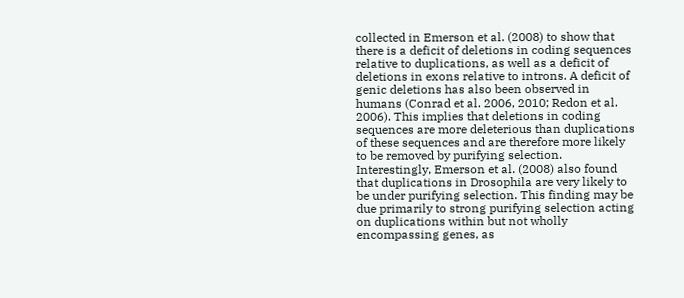collected in Emerson et al. (2008) to show that there is a deficit of deletions in coding sequences relative to duplications, as well as a deficit of deletions in exons relative to introns. A deficit of genic deletions has also been observed in humans (Conrad et al. 2006, 2010; Redon et al. 2006). This implies that deletions in coding sequences are more deleterious than duplications of these sequences and are therefore more likely to be removed by purifying selection. Interestingly, Emerson et al. (2008) also found that duplications in Drosophila are very likely to be under purifying selection. This finding may be due primarily to strong purifying selection acting on duplications within but not wholly encompassing genes, as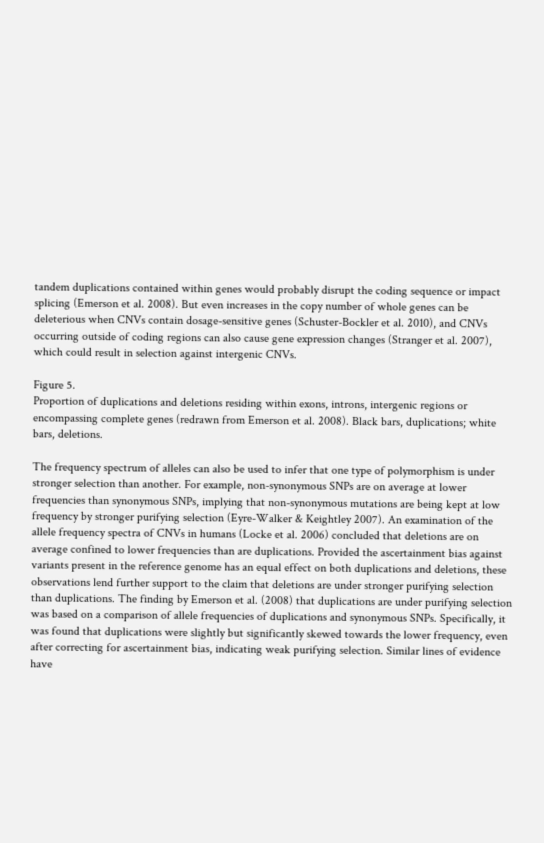tandem duplications contained within genes would probably disrupt the coding sequence or impact splicing (Emerson et al. 2008). But even increases in the copy number of whole genes can be deleterious when CNVs contain dosage-sensitive genes (Schuster-Bockler et al. 2010), and CNVs occurring outside of coding regions can also cause gene expression changes (Stranger et al. 2007), which could result in selection against intergenic CNVs.

Figure 5.
Proportion of duplications and deletions residing within exons, introns, intergenic regions or encompassing complete genes (redrawn from Emerson et al. 2008). Black bars, duplications; white bars, deletions.

The frequency spectrum of alleles can also be used to infer that one type of polymorphism is under stronger selection than another. For example, non-synonymous SNPs are on average at lower frequencies than synonymous SNPs, implying that non-synonymous mutations are being kept at low frequency by stronger purifying selection (Eyre-Walker & Keightley 2007). An examination of the allele frequency spectra of CNVs in humans (Locke et al. 2006) concluded that deletions are on average confined to lower frequencies than are duplications. Provided the ascertainment bias against variants present in the reference genome has an equal effect on both duplications and deletions, these observations lend further support to the claim that deletions are under stronger purifying selection than duplications. The finding by Emerson et al. (2008) that duplications are under purifying selection was based on a comparison of allele frequencies of duplications and synonymous SNPs. Specifically, it was found that duplications were slightly but significantly skewed towards the lower frequency, even after correcting for ascertainment bias, indicating weak purifying selection. Similar lines of evidence have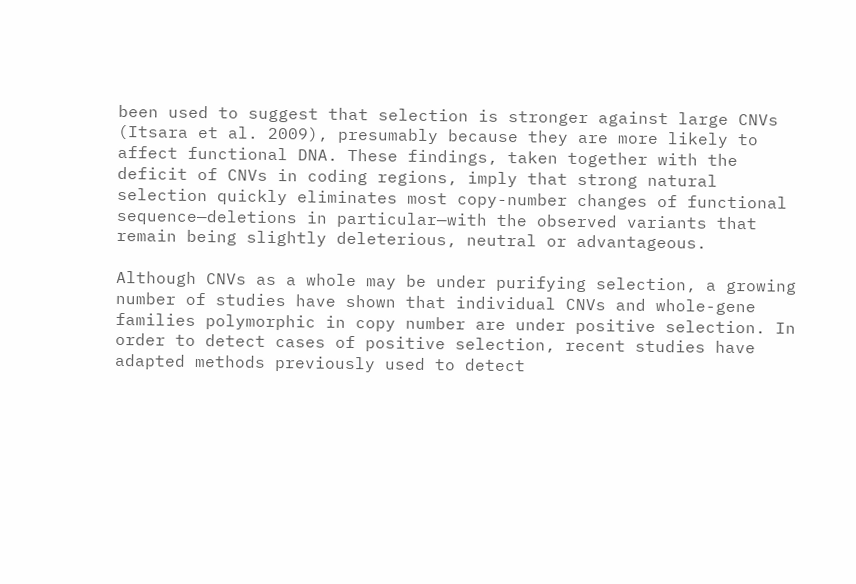been used to suggest that selection is stronger against large CNVs (Itsara et al. 2009), presumably because they are more likely to affect functional DNA. These findings, taken together with the deficit of CNVs in coding regions, imply that strong natural selection quickly eliminates most copy-number changes of functional sequence—deletions in particular—with the observed variants that remain being slightly deleterious, neutral or advantageous.

Although CNVs as a whole may be under purifying selection, a growing number of studies have shown that individual CNVs and whole-gene families polymorphic in copy number are under positive selection. In order to detect cases of positive selection, recent studies have adapted methods previously used to detect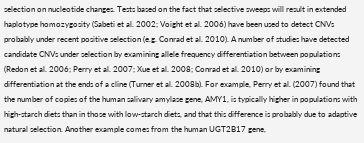selection on nucleotide changes. Tests based on the fact that selective sweeps will result in extended haplotype homozygosity (Sabeti et al. 2002; Voight et al. 2006) have been used to detect CNVs probably under recent positive selection (e.g. Conrad et al. 2010). A number of studies have detected candidate CNVs under selection by examining allele frequency differentiation between populations (Redon et al. 2006; Perry et al. 2007; Xue et al. 2008; Conrad et al. 2010) or by examining differentiation at the ends of a cline (Turner et al. 2008b). For example, Perry et al. (2007) found that the number of copies of the human salivary amylase gene, AMY1, is typically higher in populations with high-starch diets than in those with low-starch diets, and that this difference is probably due to adaptive natural selection. Another example comes from the human UGT2B17 gene,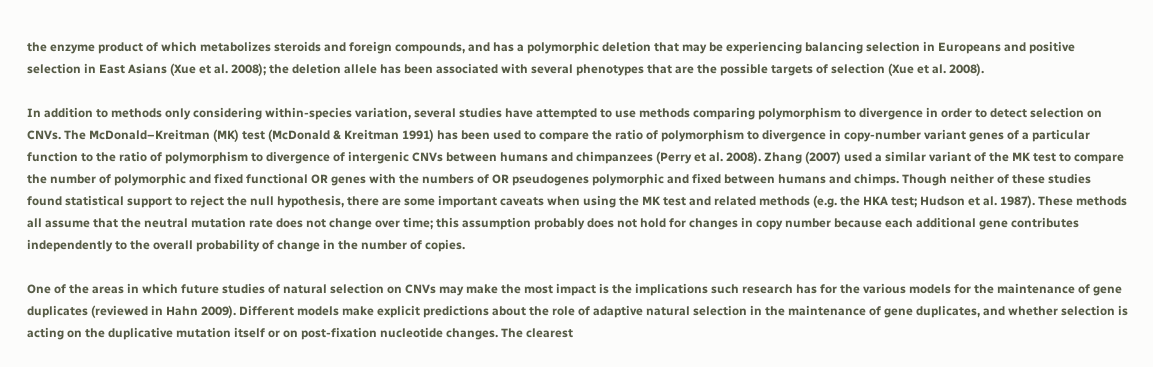the enzyme product of which metabolizes steroids and foreign compounds, and has a polymorphic deletion that may be experiencing balancing selection in Europeans and positive selection in East Asians (Xue et al. 2008); the deletion allele has been associated with several phenotypes that are the possible targets of selection (Xue et al. 2008).

In addition to methods only considering within-species variation, several studies have attempted to use methods comparing polymorphism to divergence in order to detect selection on CNVs. The McDonald–Kreitman (MK) test (McDonald & Kreitman 1991) has been used to compare the ratio of polymorphism to divergence in copy-number variant genes of a particular function to the ratio of polymorphism to divergence of intergenic CNVs between humans and chimpanzees (Perry et al. 2008). Zhang (2007) used a similar variant of the MK test to compare the number of polymorphic and fixed functional OR genes with the numbers of OR pseudogenes polymorphic and fixed between humans and chimps. Though neither of these studies found statistical support to reject the null hypothesis, there are some important caveats when using the MK test and related methods (e.g. the HKA test; Hudson et al. 1987). These methods all assume that the neutral mutation rate does not change over time; this assumption probably does not hold for changes in copy number because each additional gene contributes independently to the overall probability of change in the number of copies.

One of the areas in which future studies of natural selection on CNVs may make the most impact is the implications such research has for the various models for the maintenance of gene duplicates (reviewed in Hahn 2009). Different models make explicit predictions about the role of adaptive natural selection in the maintenance of gene duplicates, and whether selection is acting on the duplicative mutation itself or on post-fixation nucleotide changes. The clearest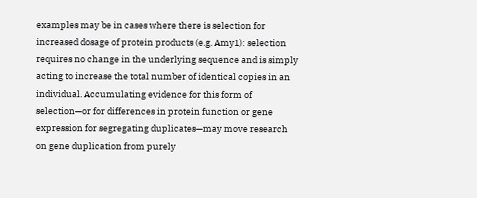examples may be in cases where there is selection for increased dosage of protein products (e.g. Amy1): selection requires no change in the underlying sequence and is simply acting to increase the total number of identical copies in an individual. Accumulating evidence for this form of selection—or for differences in protein function or gene expression for segregating duplicates—may move research on gene duplication from purely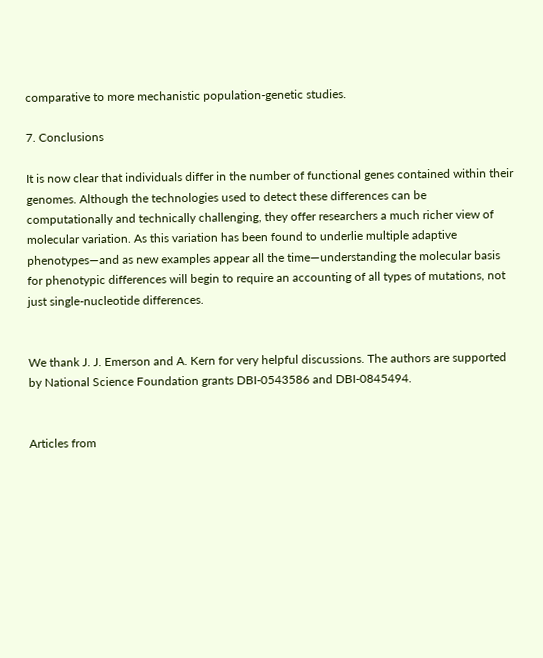comparative to more mechanistic population-genetic studies.

7. Conclusions

It is now clear that individuals differ in the number of functional genes contained within their genomes. Although the technologies used to detect these differences can be computationally and technically challenging, they offer researchers a much richer view of molecular variation. As this variation has been found to underlie multiple adaptive phenotypes—and as new examples appear all the time—understanding the molecular basis for phenotypic differences will begin to require an accounting of all types of mutations, not just single-nucleotide differences.


We thank J. J. Emerson and A. Kern for very helpful discussions. The authors are supported by National Science Foundation grants DBI-0543586 and DBI-0845494.


Articles from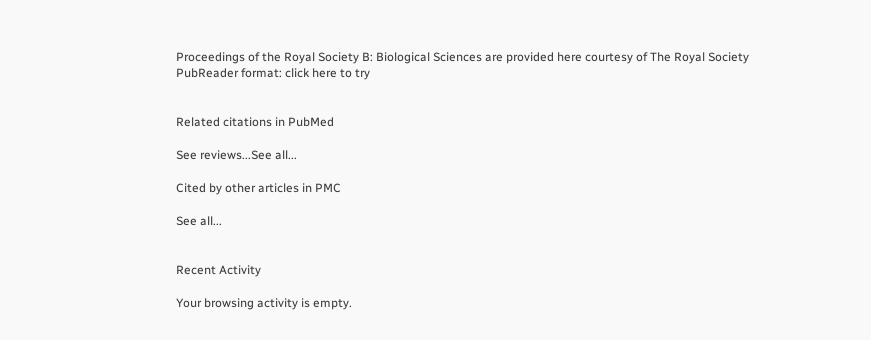Proceedings of the Royal Society B: Biological Sciences are provided here courtesy of The Royal Society
PubReader format: click here to try


Related citations in PubMed

See reviews...See all...

Cited by other articles in PMC

See all...


Recent Activity

Your browsing activity is empty.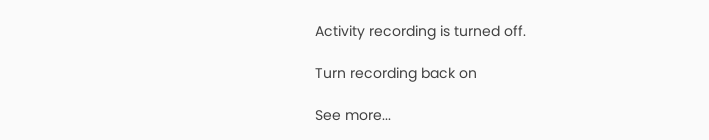Activity recording is turned off.

Turn recording back on

See more...